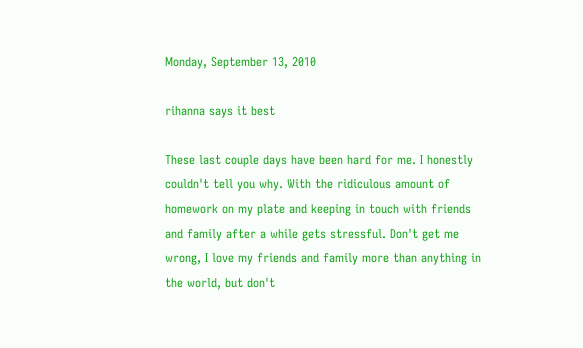Monday, September 13, 2010

rihanna says it best

These last couple days have been hard for me. I honestly couldn't tell you why. With the ridiculous amount of homework on my plate and keeping in touch with friends and family after a while gets stressful. Don't get me wrong, I love my friends and family more than anything in the world, but don't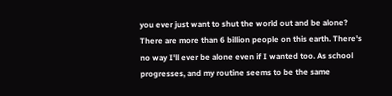you ever just want to shut the world out and be alone? There are more than 6 billion people on this earth. There's no way I'll ever be alone even if I wanted too. As school progresses, and my routine seems to be the same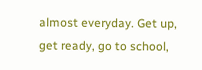almost everyday. Get up, get ready, go to school,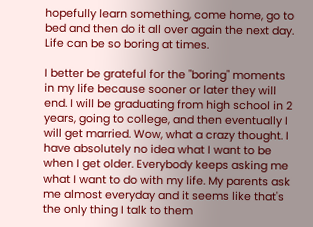hopefully learn something, come home, go to bed and then do it all over again the next day. Life can be so boring at times.

I better be grateful for the "boring" moments in my life because sooner or later they will end. I will be graduating from high school in 2 years, going to college, and then eventually I will get married. Wow, what a crazy thought. I have absolutely no idea what I want to be when I get older. Everybody keeps asking me what I want to do with my life. My parents ask me almost everyday and it seems like that's the only thing I talk to them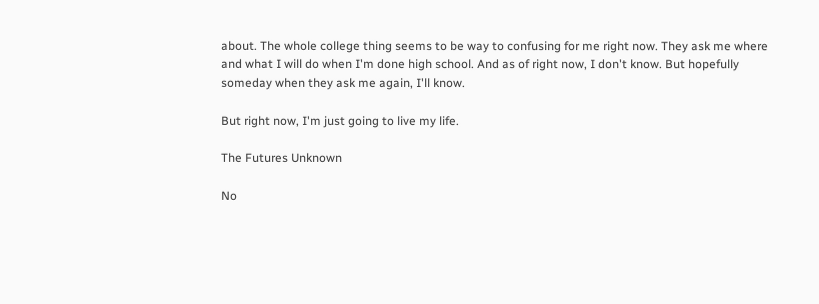about. The whole college thing seems to be way to confusing for me right now. They ask me where and what I will do when I'm done high school. And as of right now, I don't know. But hopefully someday when they ask me again, I'll know.

But right now, I'm just going to live my life.

The Futures Unknown

No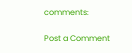comments:

Post a Comment